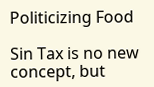Politicizing Food

Sin Tax is no new concept, but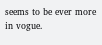seems to be ever more in vogue.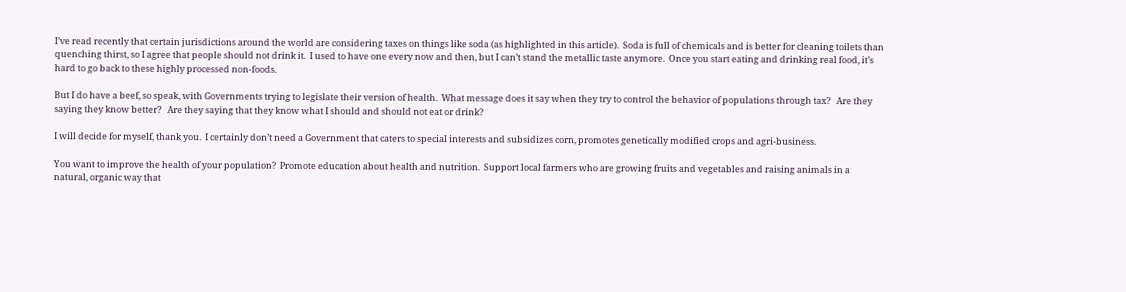I’ve read recently that certain jurisdictions around the world are considering taxes on things like soda (as highlighted in this article).  Soda is full of chemicals and is better for cleaning toilets than quenching thirst, so I agree that people should not drink it.  I used to have one every now and then, but I can’t stand the metallic taste anymore.  Once you start eating and drinking real food, it’s hard to go back to these highly processed non-foods.

But I do have a beef, so speak, with Governments trying to legislate their version of health.  What message does it say when they try to control the behavior of populations through tax?   Are they saying they know better?   Are they saying that they know what I should and should not eat or drink?

I will decide for myself, thank you.  I certainly don’t need a Government that caters to special interests and subsidizes corn, promotes genetically modified crops and agri-business.

You want to improve the health of your population?  Promote education about health and nutrition.  Support local farmers who are growing fruits and vegetables and raising animals in a natural, organic way that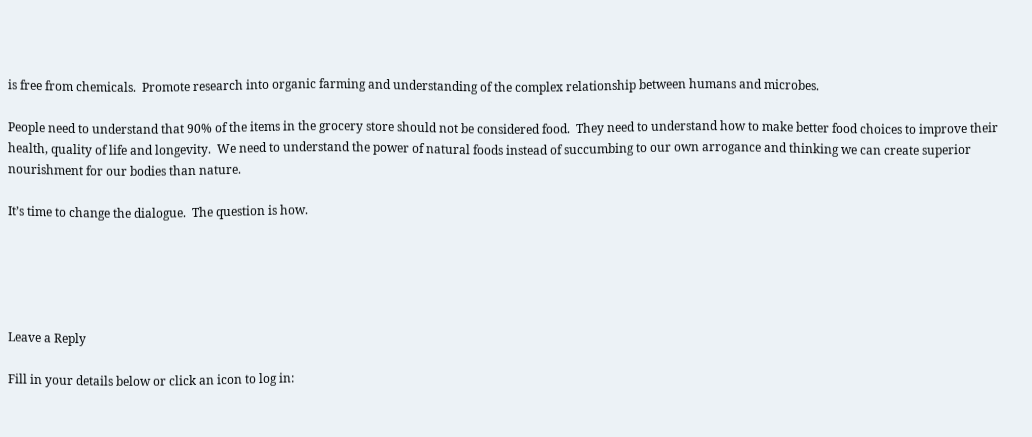is free from chemicals.  Promote research into organic farming and understanding of the complex relationship between humans and microbes.

People need to understand that 90% of the items in the grocery store should not be considered food.  They need to understand how to make better food choices to improve their health, quality of life and longevity.  We need to understand the power of natural foods instead of succumbing to our own arrogance and thinking we can create superior nourishment for our bodies than nature.

It’s time to change the dialogue.  The question is how.





Leave a Reply

Fill in your details below or click an icon to log in: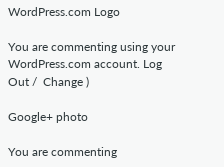WordPress.com Logo

You are commenting using your WordPress.com account. Log Out /  Change )

Google+ photo

You are commenting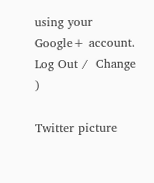using your Google+ account. Log Out /  Change )

Twitter picture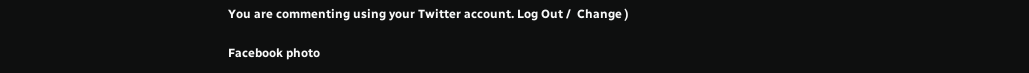You are commenting using your Twitter account. Log Out /  Change )

Facebook photo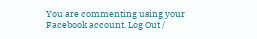You are commenting using your Facebook account. Log Out /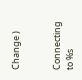Change )


Connecting to %s